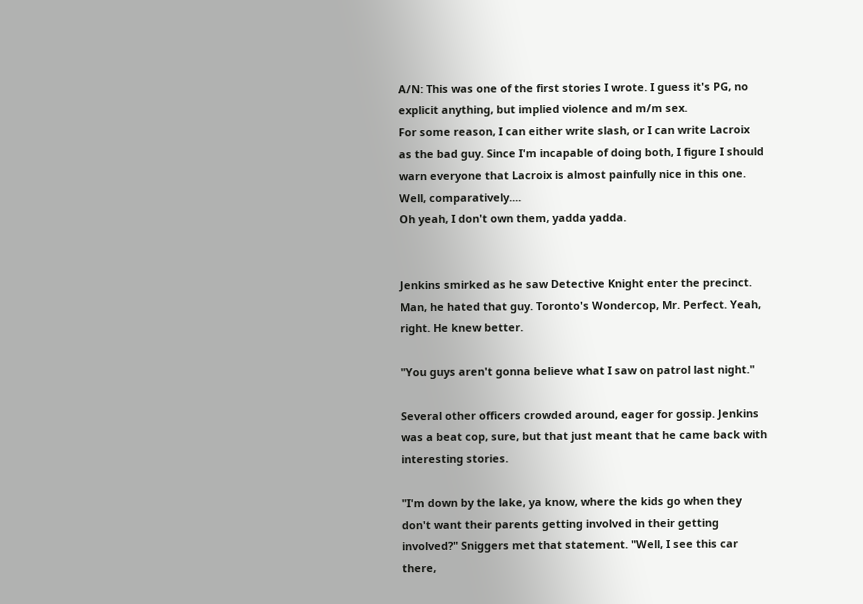A/N: This was one of the first stories I wrote. I guess it's PG, no explicit anything, but implied violence and m/m sex.
For some reason, I can either write slash, or I can write Lacroix as the bad guy. Since I'm incapable of doing both, I figure I should warn everyone that Lacroix is almost painfully nice in this one. Well, comparatively....
Oh yeah, I don't own them, yadda yadda.


Jenkins smirked as he saw Detective Knight enter the precinct. Man, he hated that guy. Toronto's Wondercop, Mr. Perfect. Yeah, right. He knew better.

"You guys aren't gonna believe what I saw on patrol last night."

Several other officers crowded around, eager for gossip. Jenkins was a beat cop, sure, but that just meant that he came back with interesting stories.

"I'm down by the lake, ya know, where the kids go when they don't want their parents getting involved in their getting involved?" Sniggers met that statement. "Well, I see this car there,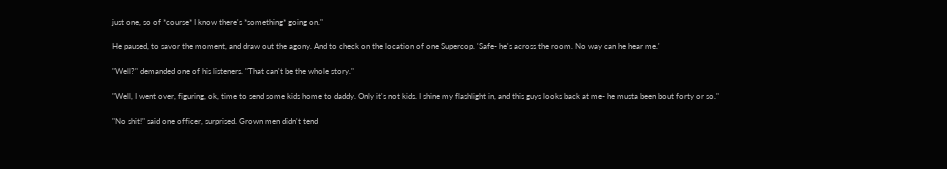just one, so of *course* I know there's *something* going on."

He paused, to savor the moment, and draw out the agony. And to check on the location of one Supercop. 'Safe- he's across the room. No way can he hear me.'

"Well?" demanded one of his listeners. "That can't be the whole story."

"Well, I went over, figuring, ok, time to send some kids home to daddy. Only it's not kids. I shine my flashlight in, and this guys looks back at me- he musta been bout forty or so."

"No shit!" said one officer, surprised. Grown men didn't tend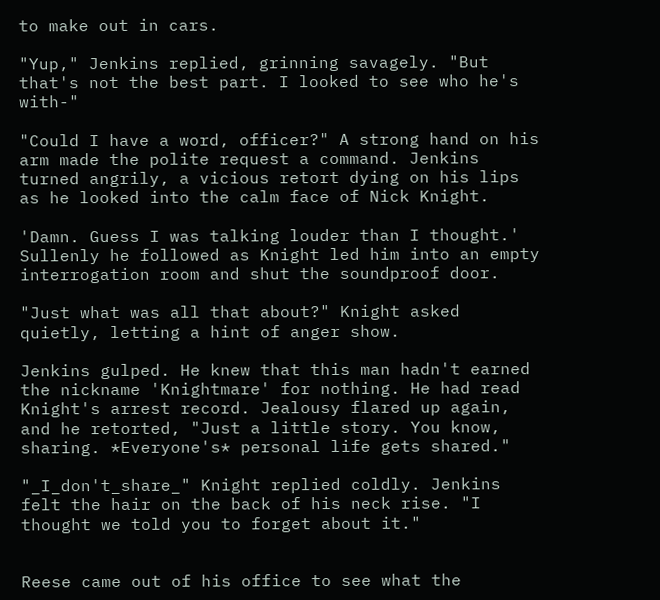to make out in cars.

"Yup," Jenkins replied, grinning savagely. "But that's not the best part. I looked to see who he's with-"

"Could I have a word, officer?" A strong hand on his arm made the polite request a command. Jenkins turned angrily, a vicious retort dying on his lips as he looked into the calm face of Nick Knight.

'Damn. Guess I was talking louder than I thought.' Sullenly he followed as Knight led him into an empty interrogation room and shut the soundproof door.

"Just what was all that about?" Knight asked quietly, letting a hint of anger show.

Jenkins gulped. He knew that this man hadn't earned the nickname 'Knightmare' for nothing. He had read Knight's arrest record. Jealousy flared up again, and he retorted, "Just a little story. You know, sharing. *Everyone's* personal life gets shared."

"_I_don't_share_" Knight replied coldly. Jenkins felt the hair on the back of his neck rise. "I thought we told you to forget about it."


Reese came out of his office to see what the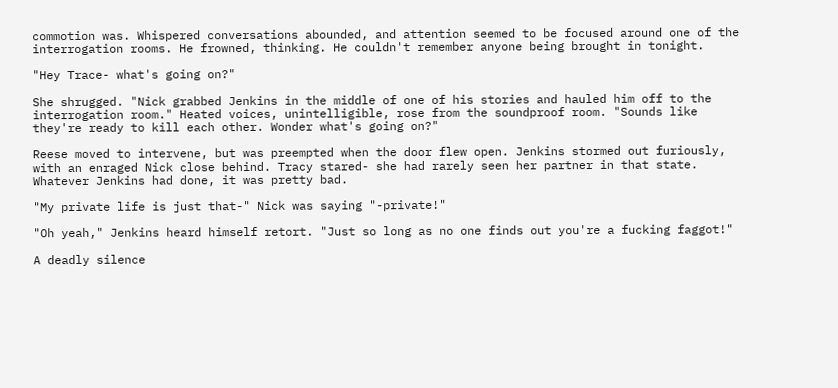commotion was. Whispered conversations abounded, and attention seemed to be focused around one of the interrogation rooms. He frowned, thinking. He couldn't remember anyone being brought in tonight.

"Hey Trace- what's going on?"

She shrugged. "Nick grabbed Jenkins in the middle of one of his stories and hauled him off to the interrogation room." Heated voices, unintelligible, rose from the soundproof room. "Sounds like they're ready to kill each other. Wonder what's going on?"

Reese moved to intervene, but was preempted when the door flew open. Jenkins stormed out furiously, with an enraged Nick close behind. Tracy stared- she had rarely seen her partner in that state. Whatever Jenkins had done, it was pretty bad.

"My private life is just that-" Nick was saying "-private!"

"Oh yeah," Jenkins heard himself retort. "Just so long as no one finds out you're a fucking faggot!"

A deadly silence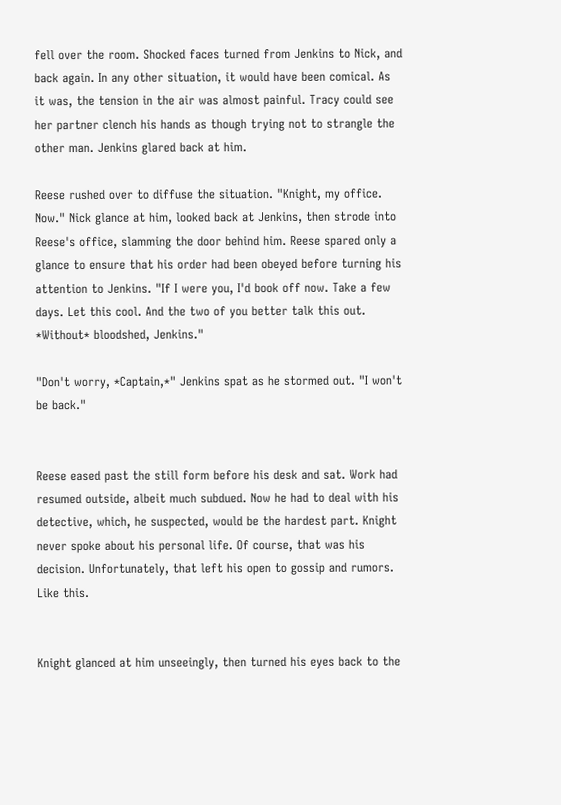fell over the room. Shocked faces turned from Jenkins to Nick, and back again. In any other situation, it would have been comical. As it was, the tension in the air was almost painful. Tracy could see her partner clench his hands as though trying not to strangle the other man. Jenkins glared back at him.

Reese rushed over to diffuse the situation. "Knight, my office. Now." Nick glance at him, looked back at Jenkins, then strode into Reese's office, slamming the door behind him. Reese spared only a glance to ensure that his order had been obeyed before turning his attention to Jenkins. "If I were you, I'd book off now. Take a few days. Let this cool. And the two of you better talk this out. *Without* bloodshed, Jenkins."

"Don't worry, *Captain,*" Jenkins spat as he stormed out. "I won't be back."


Reese eased past the still form before his desk and sat. Work had resumed outside, albeit much subdued. Now he had to deal with his detective, which, he suspected, would be the hardest part. Knight never spoke about his personal life. Of course, that was his decision. Unfortunately, that left his open to gossip and rumors. Like this.


Knight glanced at him unseeingly, then turned his eyes back to the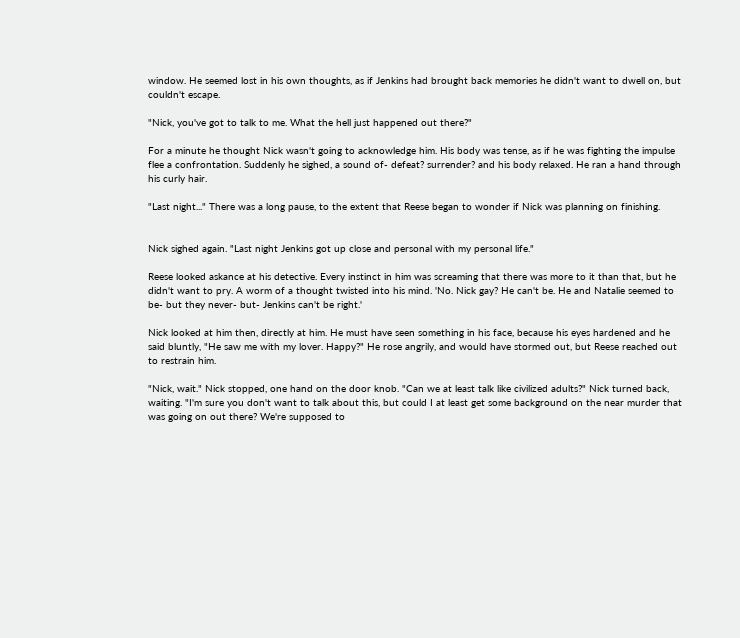window. He seemed lost in his own thoughts, as if Jenkins had brought back memories he didn't want to dwell on, but couldn't escape.

"Nick, you've got to talk to me. What the hell just happened out there?"

For a minute he thought Nick wasn't going to acknowledge him. His body was tense, as if he was fighting the impulse flee a confrontation. Suddenly he sighed, a sound of- defeat? surrender? and his body relaxed. He ran a hand through his curly hair.

"Last night..." There was a long pause, to the extent that Reese began to wonder if Nick was planning on finishing.


Nick sighed again. "Last night Jenkins got up close and personal with my personal life."

Reese looked askance at his detective. Every instinct in him was screaming that there was more to it than that, but he didn't want to pry. A worm of a thought twisted into his mind. 'No. Nick gay? He can't be. He and Natalie seemed to be- but they never- but- Jenkins can't be right.'

Nick looked at him then, directly at him. He must have seen something in his face, because his eyes hardened and he said bluntly, "He saw me with my lover. Happy?" He rose angrily, and would have stormed out, but Reese reached out to restrain him.

"Nick, wait." Nick stopped, one hand on the door knob. "Can we at least talk like civilized adults?" Nick turned back, waiting. "I'm sure you don't want to talk about this, but could I at least get some background on the near murder that was going on out there? We're supposed to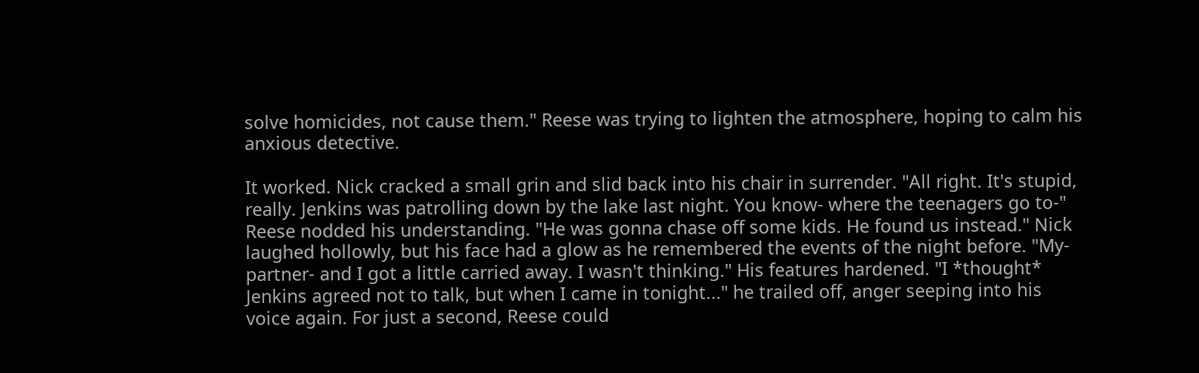solve homicides, not cause them." Reese was trying to lighten the atmosphere, hoping to calm his anxious detective.

It worked. Nick cracked a small grin and slid back into his chair in surrender. "All right. It's stupid, really. Jenkins was patrolling down by the lake last night. You know- where the teenagers go to-" Reese nodded his understanding. "He was gonna chase off some kids. He found us instead." Nick laughed hollowly, but his face had a glow as he remembered the events of the night before. "My- partner- and I got a little carried away. I wasn't thinking." His features hardened. "I *thought* Jenkins agreed not to talk, but when I came in tonight..." he trailed off, anger seeping into his voice again. For just a second, Reese could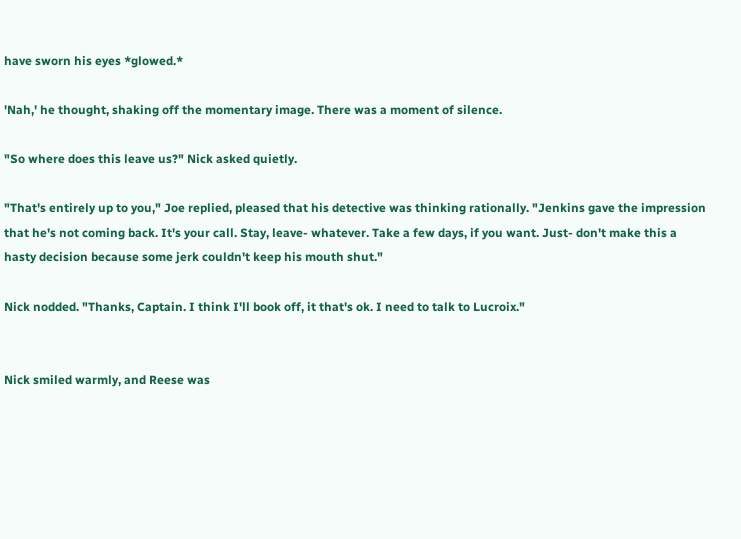have sworn his eyes *glowed.*

'Nah,' he thought, shaking off the momentary image. There was a moment of silence.

"So where does this leave us?" Nick asked quietly.

"That's entirely up to you," Joe replied, pleased that his detective was thinking rationally. "Jenkins gave the impression that he's not coming back. It's your call. Stay, leave- whatever. Take a few days, if you want. Just- don't make this a hasty decision because some jerk couldn't keep his mouth shut."

Nick nodded. "Thanks, Captain. I think I'll book off, it that's ok. I need to talk to Lucroix."


Nick smiled warmly, and Reese was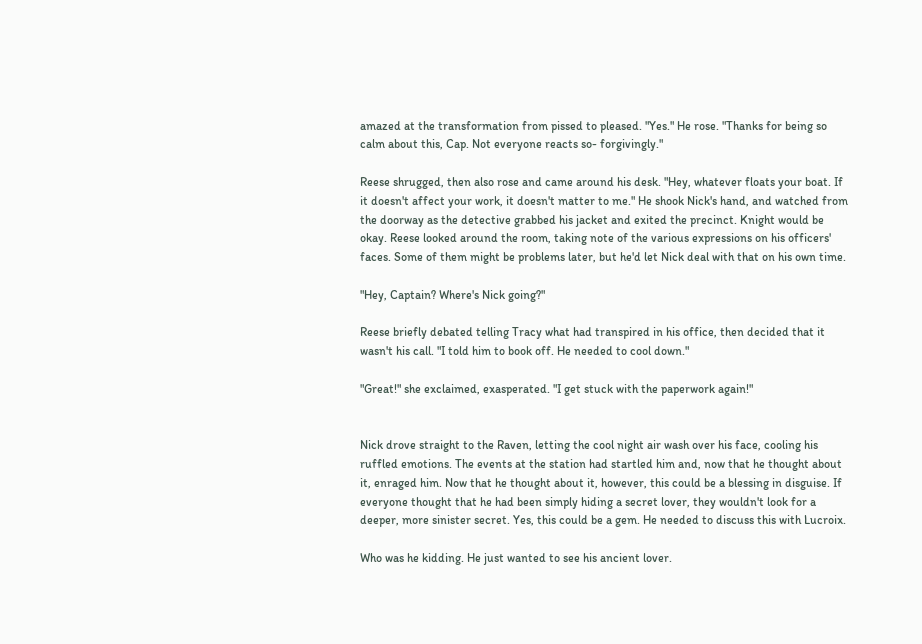amazed at the transformation from pissed to pleased. "Yes." He rose. "Thanks for being so calm about this, Cap. Not everyone reacts so- forgivingly."

Reese shrugged, then also rose and came around his desk. "Hey, whatever floats your boat. If it doesn't affect your work, it doesn't matter to me." He shook Nick's hand, and watched from the doorway as the detective grabbed his jacket and exited the precinct. Knight would be okay. Reese looked around the room, taking note of the various expressions on his officers' faces. Some of them might be problems later, but he'd let Nick deal with that on his own time.

"Hey, Captain? Where's Nick going?"

Reese briefly debated telling Tracy what had transpired in his office, then decided that it wasn't his call. "I told him to book off. He needed to cool down."

"Great!" she exclaimed, exasperated. "I get stuck with the paperwork again!"


Nick drove straight to the Raven, letting the cool night air wash over his face, cooling his ruffled emotions. The events at the station had startled him and, now that he thought about it, enraged him. Now that he thought about it, however, this could be a blessing in disguise. If everyone thought that he had been simply hiding a secret lover, they wouldn't look for a deeper, more sinister secret. Yes, this could be a gem. He needed to discuss this with Lucroix.

Who was he kidding. He just wanted to see his ancient lover.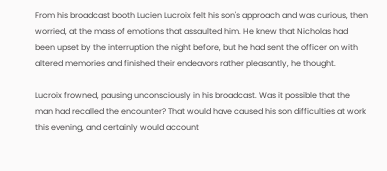From his broadcast booth Lucien Lucroix felt his son's approach and was curious, then worried, at the mass of emotions that assaulted him. He knew that Nicholas had been upset by the interruption the night before, but he had sent the officer on with altered memories and finished their endeavors rather pleasantly, he thought.

Lucroix frowned, pausing unconsciously in his broadcast. Was it possible that the man had recalled the encounter? That would have caused his son difficulties at work this evening, and certainly would account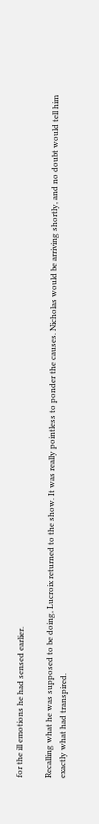for the ill emotions he had sensed earlier.

Recalling what he was supposed to be doing, Lucroix returned to the show. It was really pointless to ponder the causes. Nicholas would be arriving shortly, and no doubt would tell him exactly what had transpired.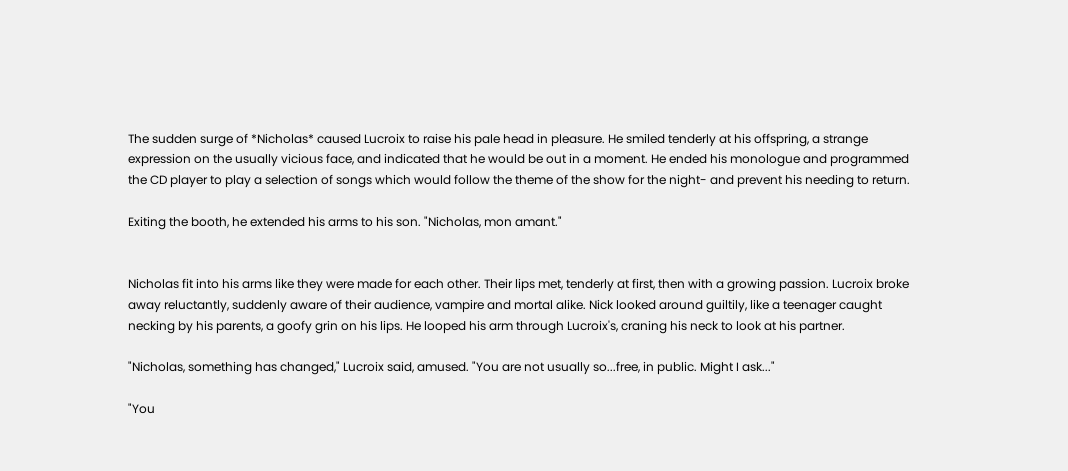The sudden surge of *Nicholas* caused Lucroix to raise his pale head in pleasure. He smiled tenderly at his offspring, a strange expression on the usually vicious face, and indicated that he would be out in a moment. He ended his monologue and programmed the CD player to play a selection of songs which would follow the theme of the show for the night- and prevent his needing to return.

Exiting the booth, he extended his arms to his son. "Nicholas, mon amant."


Nicholas fit into his arms like they were made for each other. Their lips met, tenderly at first, then with a growing passion. Lucroix broke away reluctantly, suddenly aware of their audience, vampire and mortal alike. Nick looked around guiltily, like a teenager caught necking by his parents, a goofy grin on his lips. He looped his arm through Lucroix's, craning his neck to look at his partner.

"Nicholas, something has changed," Lucroix said, amused. "You are not usually so...free, in public. Might I ask..."

"You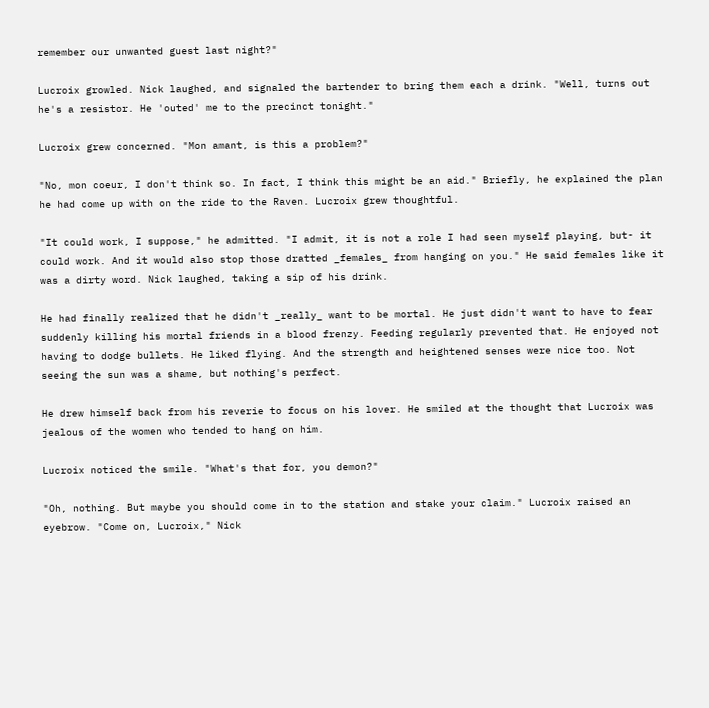remember our unwanted guest last night?"

Lucroix growled. Nick laughed, and signaled the bartender to bring them each a drink. "Well, turns out he's a resistor. He 'outed' me to the precinct tonight."

Lucroix grew concerned. "Mon amant, is this a problem?"

"No, mon coeur, I don't think so. In fact, I think this might be an aid." Briefly, he explained the plan he had come up with on the ride to the Raven. Lucroix grew thoughtful.

"It could work, I suppose," he admitted. "I admit, it is not a role I had seen myself playing, but- it could work. And it would also stop those dratted _females_ from hanging on you." He said females like it was a dirty word. Nick laughed, taking a sip of his drink.

He had finally realized that he didn't _really_ want to be mortal. He just didn't want to have to fear suddenly killing his mortal friends in a blood frenzy. Feeding regularly prevented that. He enjoyed not having to dodge bullets. He liked flying. And the strength and heightened senses were nice too. Not seeing the sun was a shame, but nothing's perfect.

He drew himself back from his reverie to focus on his lover. He smiled at the thought that Lucroix was jealous of the women who tended to hang on him.

Lucroix noticed the smile. "What's that for, you demon?"

"Oh, nothing. But maybe you should come in to the station and stake your claim." Lucroix raised an eyebrow. "Come on, Lucroix," Nick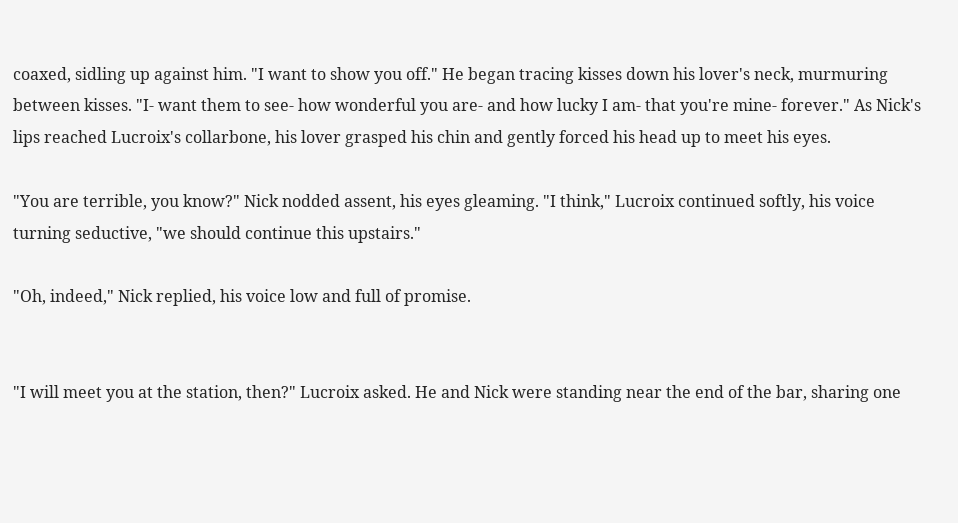coaxed, sidling up against him. "I want to show you off." He began tracing kisses down his lover's neck, murmuring between kisses. "I- want them to see- how wonderful you are- and how lucky I am- that you're mine- forever." As Nick's lips reached Lucroix's collarbone, his lover grasped his chin and gently forced his head up to meet his eyes.

"You are terrible, you know?" Nick nodded assent, his eyes gleaming. "I think," Lucroix continued softly, his voice turning seductive, "we should continue this upstairs."

"Oh, indeed," Nick replied, his voice low and full of promise.


"I will meet you at the station, then?" Lucroix asked. He and Nick were standing near the end of the bar, sharing one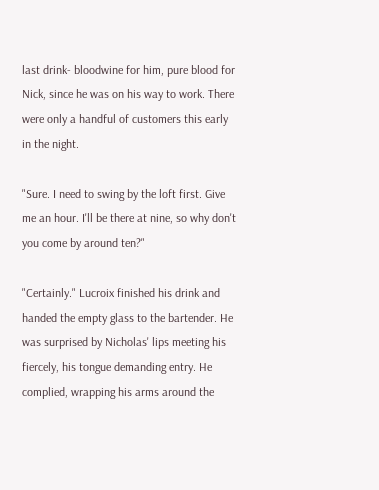last drink- bloodwine for him, pure blood for Nick, since he was on his way to work. There were only a handful of customers this early in the night.

"Sure. I need to swing by the loft first. Give me an hour. I'll be there at nine, so why don't you come by around ten?"

"Certainly." Lucroix finished his drink and handed the empty glass to the bartender. He was surprised by Nicholas' lips meeting his fiercely, his tongue demanding entry. He complied, wrapping his arms around the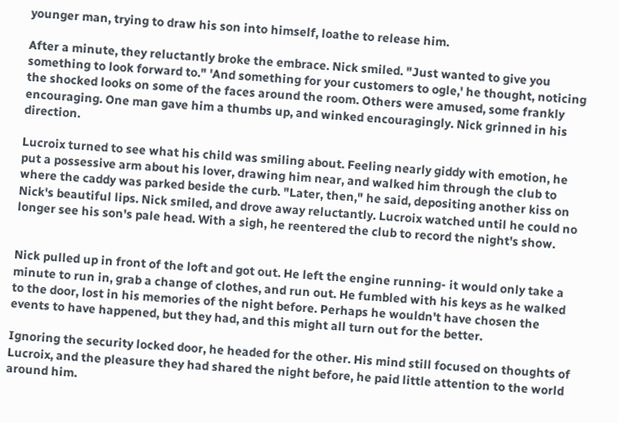younger man, trying to draw his son into himself, loathe to release him.

After a minute, they reluctantly broke the embrace. Nick smiled. "Just wanted to give you something to look forward to." 'And something for your customers to ogle,' he thought, noticing the shocked looks on some of the faces around the room. Others were amused, some frankly encouraging. One man gave him a thumbs up, and winked encouragingly. Nick grinned in his direction.

Lucroix turned to see what his child was smiling about. Feeling nearly giddy with emotion, he put a possessive arm about his lover, drawing him near, and walked him through the club to where the caddy was parked beside the curb. "Later, then," he said, depositing another kiss on Nick's beautiful lips. Nick smiled, and drove away reluctantly. Lucroix watched until he could no longer see his son's pale head. With a sigh, he reentered the club to record the night's show.


Nick pulled up in front of the loft and got out. He left the engine running- it would only take a minute to run in, grab a change of clothes, and run out. He fumbled with his keys as he walked to the door, lost in his memories of the night before. Perhaps he wouldn't have chosen the events to have happened, but they had, and this might all turn out for the better.

Ignoring the security locked door, he headed for the other. His mind still focused on thoughts of Lucroix, and the pleasure they had shared the night before, he paid little attention to the world around him.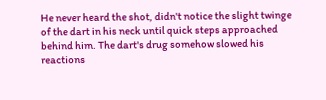He never heard the shot, didn't notice the slight twinge of the dart in his neck until quick steps approached behind him. The dart's drug somehow slowed his reactions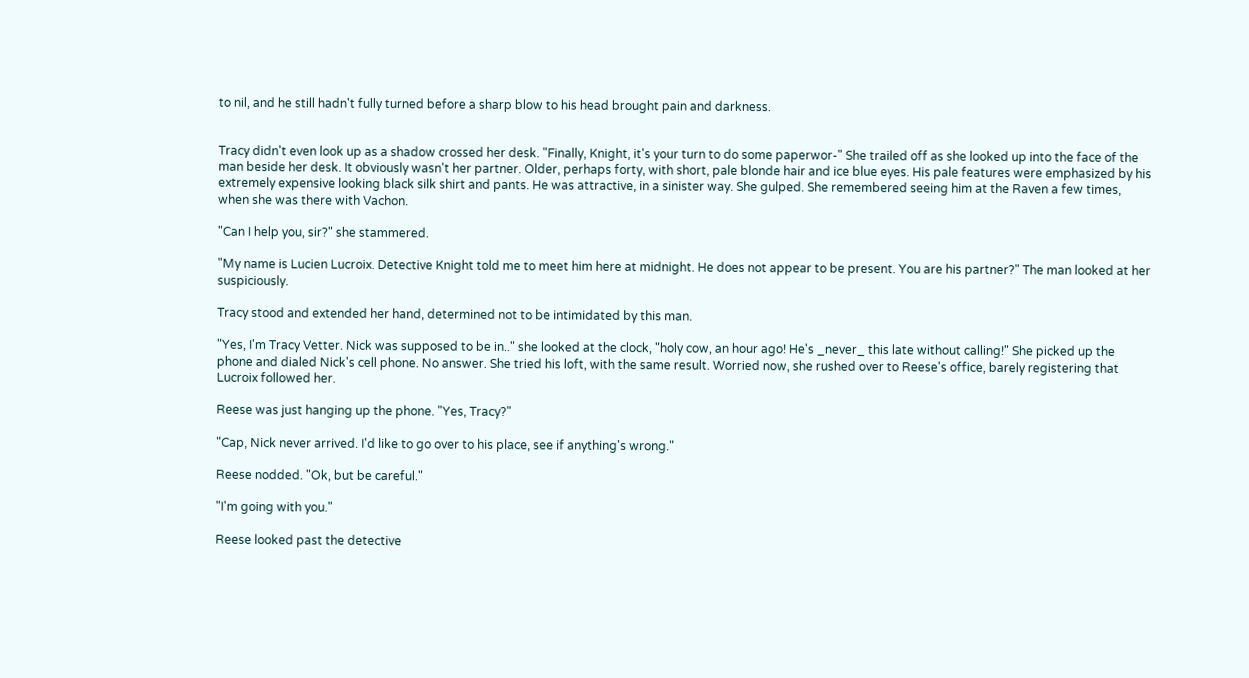to nil, and he still hadn't fully turned before a sharp blow to his head brought pain and darkness.


Tracy didn't even look up as a shadow crossed her desk. "Finally, Knight, it's your turn to do some paperwor-" She trailed off as she looked up into the face of the man beside her desk. It obviously wasn't her partner. Older, perhaps forty, with short, pale blonde hair and ice blue eyes. His pale features were emphasized by his extremely expensive looking black silk shirt and pants. He was attractive, in a sinister way. She gulped. She remembered seeing him at the Raven a few times, when she was there with Vachon.

"Can I help you, sir?" she stammered.

"My name is Lucien Lucroix. Detective Knight told me to meet him here at midnight. He does not appear to be present. You are his partner?" The man looked at her suspiciously.

Tracy stood and extended her hand, determined not to be intimidated by this man.

"Yes, I'm Tracy Vetter. Nick was supposed to be in.." she looked at the clock, "holy cow, an hour ago! He's _never_ this late without calling!" She picked up the phone and dialed Nick's cell phone. No answer. She tried his loft, with the same result. Worried now, she rushed over to Reese's office, barely registering that Lucroix followed her.

Reese was just hanging up the phone. "Yes, Tracy?"

"Cap, Nick never arrived. I'd like to go over to his place, see if anything's wrong."

Reese nodded. "Ok, but be careful."

"I'm going with you."

Reese looked past the detective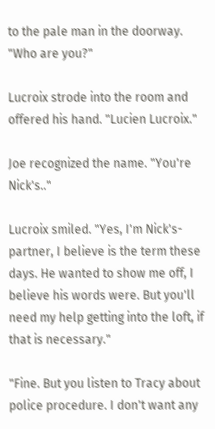to the pale man in the doorway. "Who are you?"

Lucroix strode into the room and offered his hand. "Lucien Lucroix."

Joe recognized the name. "You're Nick's.."

Lucroix smiled. "Yes, I'm Nick's- partner, I believe is the term these days. He wanted to show me off, I believe his words were. But you'll need my help getting into the loft, if that is necessary."

"Fine. But you listen to Tracy about police procedure. I don't want any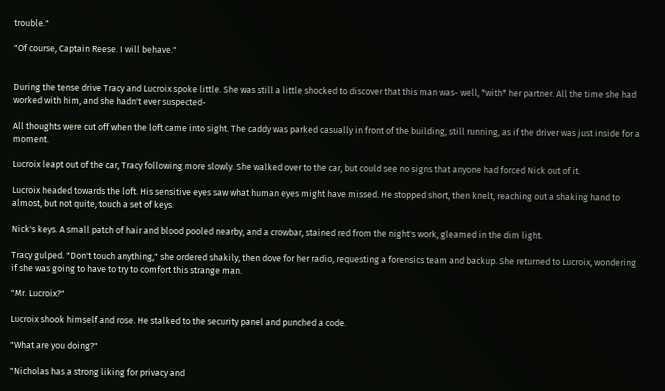trouble."

"Of course, Captain Reese. I will behave."


During the tense drive Tracy and Lucroix spoke little. She was still a little shocked to discover that this man was- well, *with* her partner. All the time she had worked with him, and she hadn't ever suspected-

All thoughts were cut off when the loft came into sight. The caddy was parked casually in front of the building, still running, as if the driver was just inside for a moment.

Lucroix leapt out of the car, Tracy following more slowly. She walked over to the car, but could see no signs that anyone had forced Nick out of it.

Lucroix headed towards the loft. His sensitive eyes saw what human eyes might have missed. He stopped short, then knelt, reaching out a shaking hand to almost, but not quite, touch a set of keys.

Nick's keys. A small patch of hair and blood pooled nearby, and a crowbar, stained red from the night's work, gleamed in the dim light.

Tracy gulped. "Don't touch anything," she ordered shakily, then dove for her radio, requesting a forensics team and backup. She returned to Lucroix, wondering if she was going to have to try to comfort this strange man.

"Mr. Lucroix?"

Lucroix shook himself and rose. He stalked to the security panel and punched a code.

"What are you doing?"

"Nicholas has a strong liking for privacy and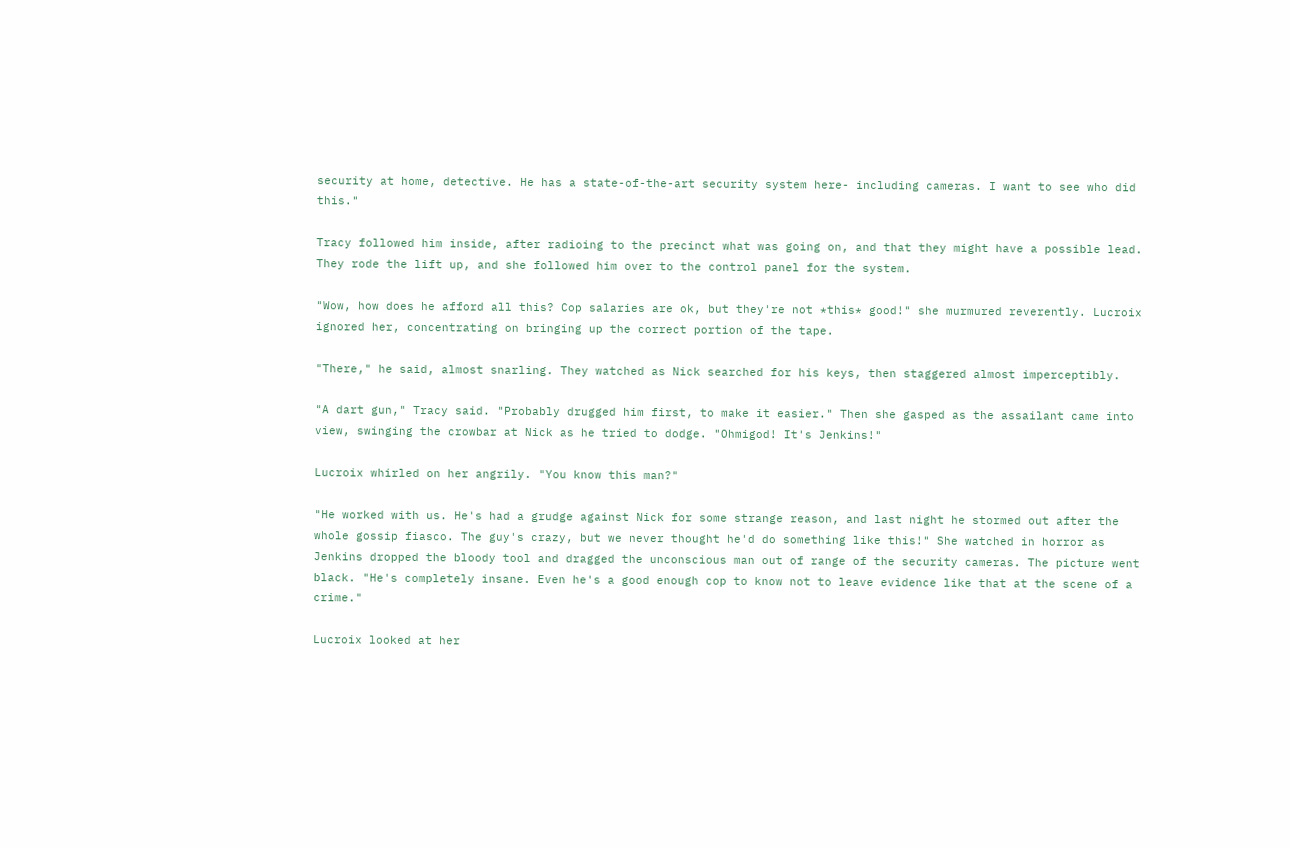security at home, detective. He has a state-of-the-art security system here- including cameras. I want to see who did this."

Tracy followed him inside, after radioing to the precinct what was going on, and that they might have a possible lead. They rode the lift up, and she followed him over to the control panel for the system.

"Wow, how does he afford all this? Cop salaries are ok, but they're not *this* good!" she murmured reverently. Lucroix ignored her, concentrating on bringing up the correct portion of the tape.

"There," he said, almost snarling. They watched as Nick searched for his keys, then staggered almost imperceptibly.

"A dart gun," Tracy said. "Probably drugged him first, to make it easier." Then she gasped as the assailant came into view, swinging the crowbar at Nick as he tried to dodge. "Ohmigod! It's Jenkins!"

Lucroix whirled on her angrily. "You know this man?"

"He worked with us. He's had a grudge against Nick for some strange reason, and last night he stormed out after the whole gossip fiasco. The guy's crazy, but we never thought he'd do something like this!" She watched in horror as Jenkins dropped the bloody tool and dragged the unconscious man out of range of the security cameras. The picture went black. "He's completely insane. Even he's a good enough cop to know not to leave evidence like that at the scene of a crime."

Lucroix looked at her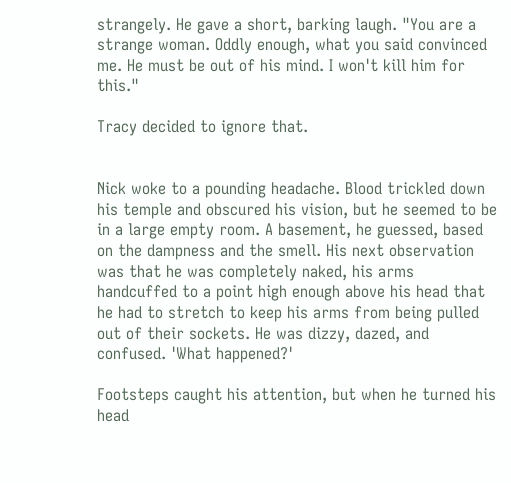strangely. He gave a short, barking laugh. "You are a strange woman. Oddly enough, what you said convinced me. He must be out of his mind. I won't kill him for this."

Tracy decided to ignore that.


Nick woke to a pounding headache. Blood trickled down his temple and obscured his vision, but he seemed to be in a large empty room. A basement, he guessed, based on the dampness and the smell. His next observation was that he was completely naked, his arms handcuffed to a point high enough above his head that he had to stretch to keep his arms from being pulled out of their sockets. He was dizzy, dazed, and confused. 'What happened?'

Footsteps caught his attention, but when he turned his head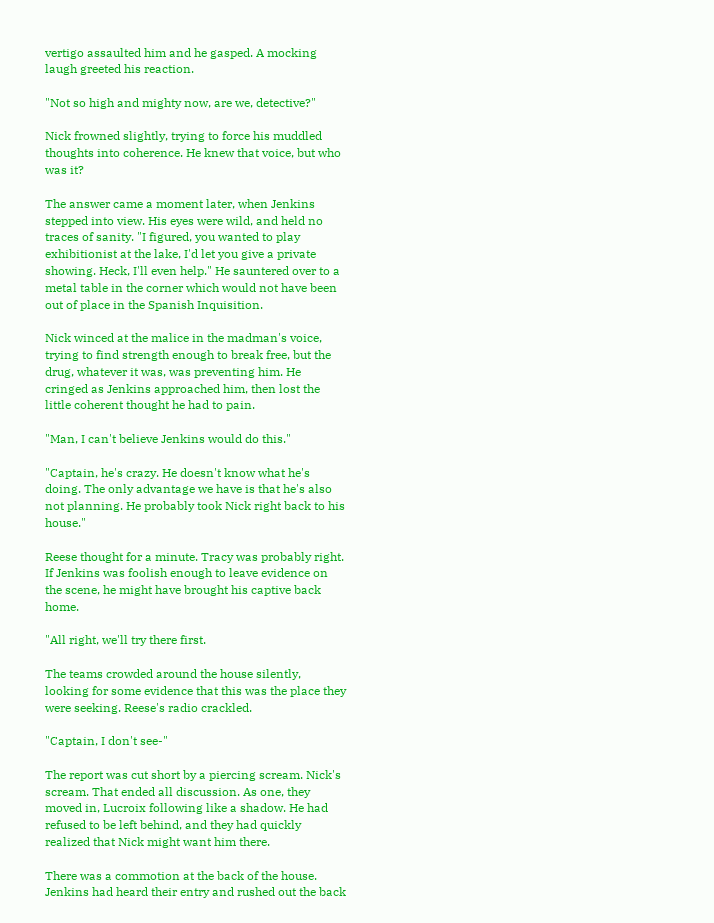vertigo assaulted him and he gasped. A mocking laugh greeted his reaction.

"Not so high and mighty now, are we, detective?"

Nick frowned slightly, trying to force his muddled thoughts into coherence. He knew that voice, but who was it?

The answer came a moment later, when Jenkins stepped into view. His eyes were wild, and held no traces of sanity. "I figured, you wanted to play exhibitionist at the lake, I'd let you give a private showing. Heck, I'll even help." He sauntered over to a metal table in the corner which would not have been out of place in the Spanish Inquisition.

Nick winced at the malice in the madman's voice, trying to find strength enough to break free, but the drug, whatever it was, was preventing him. He cringed as Jenkins approached him, then lost the little coherent thought he had to pain.

"Man, I can't believe Jenkins would do this."

"Captain, he's crazy. He doesn't know what he's doing. The only advantage we have is that he's also not planning. He probably took Nick right back to his house."

Reese thought for a minute. Tracy was probably right. If Jenkins was foolish enough to leave evidence on the scene, he might have brought his captive back home.

"All right, we'll try there first.

The teams crowded around the house silently, looking for some evidence that this was the place they were seeking. Reese's radio crackled.

"Captain, I don't see-"

The report was cut short by a piercing scream. Nick's scream. That ended all discussion. As one, they moved in, Lucroix following like a shadow. He had refused to be left behind, and they had quickly realized that Nick might want him there.

There was a commotion at the back of the house. Jenkins had heard their entry and rushed out the back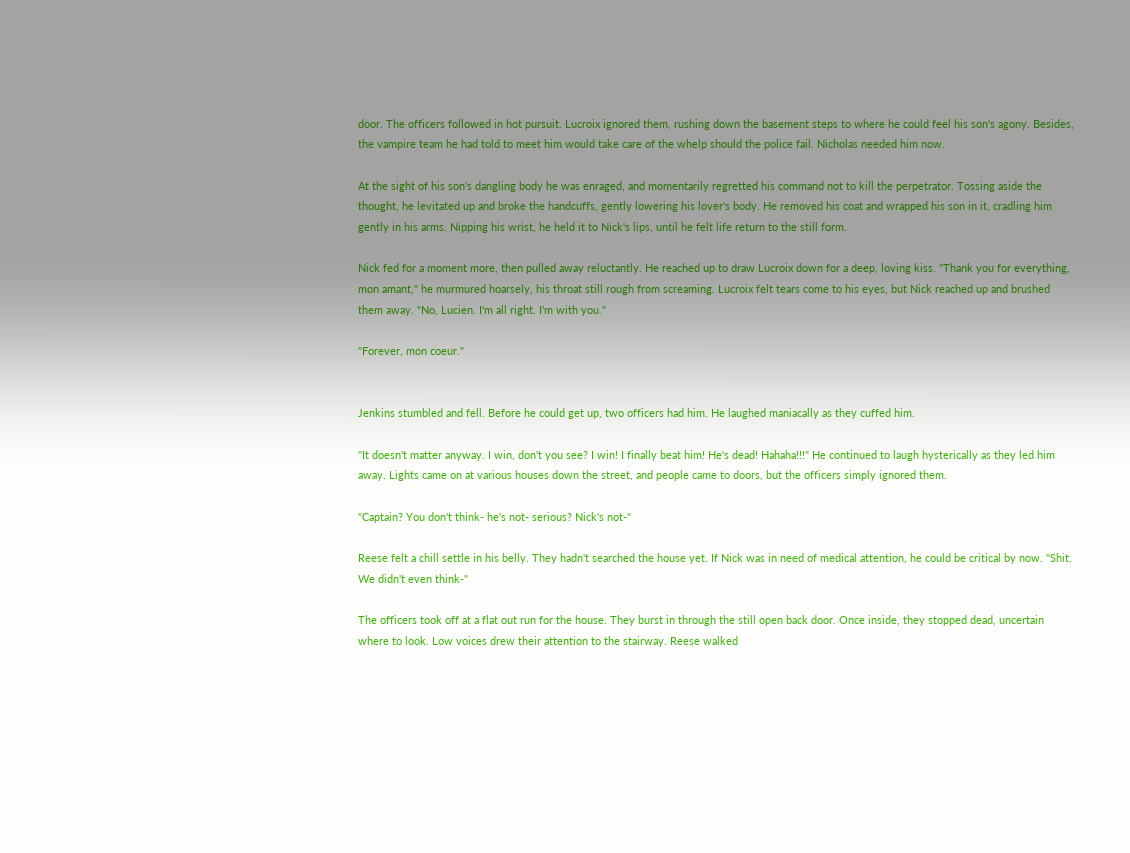door. The officers followed in hot pursuit. Lucroix ignored them, rushing down the basement steps to where he could feel his son's agony. Besides, the vampire team he had told to meet him would take care of the whelp should the police fail. Nicholas needed him now.

At the sight of his son's dangling body he was enraged, and momentarily regretted his command not to kill the perpetrator. Tossing aside the thought, he levitated up and broke the handcuffs, gently lowering his lover's body. He removed his coat and wrapped his son in it, cradling him gently in his arms. Nipping his wrist, he held it to Nick's lips, until he felt life return to the still form.

Nick fed for a moment more, then pulled away reluctantly. He reached up to draw Lucroix down for a deep, loving kiss. "Thank you for everything, mon amant," he murmured hoarsely, his throat still rough from screaming. Lucroix felt tears come to his eyes, but Nick reached up and brushed them away. "No, Lucien. I'm all right. I'm with you."

"Forever, mon coeur."


Jenkins stumbled and fell. Before he could get up, two officers had him. He laughed maniacally as they cuffed him.

"It doesn't matter anyway. I win, don't you see? I win! I finally beat him! He's dead! Hahaha!!!" He continued to laugh hysterically as they led him away. Lights came on at various houses down the street, and people came to doors, but the officers simply ignored them.

"Captain? You don't think- he's not- serious? Nick's not-"

Reese felt a chill settle in his belly. They hadn't searched the house yet. If Nick was in need of medical attention, he could be critical by now. "Shit. We didn't even think-"

The officers took off at a flat out run for the house. They burst in through the still open back door. Once inside, they stopped dead, uncertain where to look. Low voices drew their attention to the stairway. Reese walked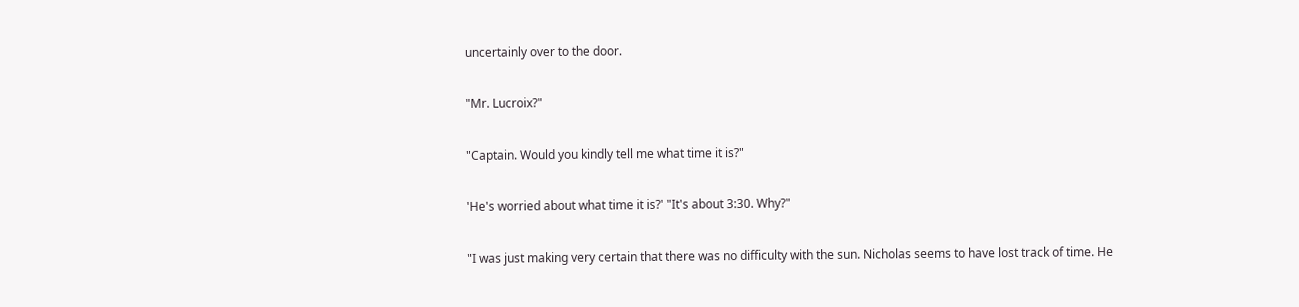uncertainly over to the door.

"Mr. Lucroix?"

"Captain. Would you kindly tell me what time it is?"

'He's worried about what time it is?' "It's about 3:30. Why?"

"I was just making very certain that there was no difficulty with the sun. Nicholas seems to have lost track of time. He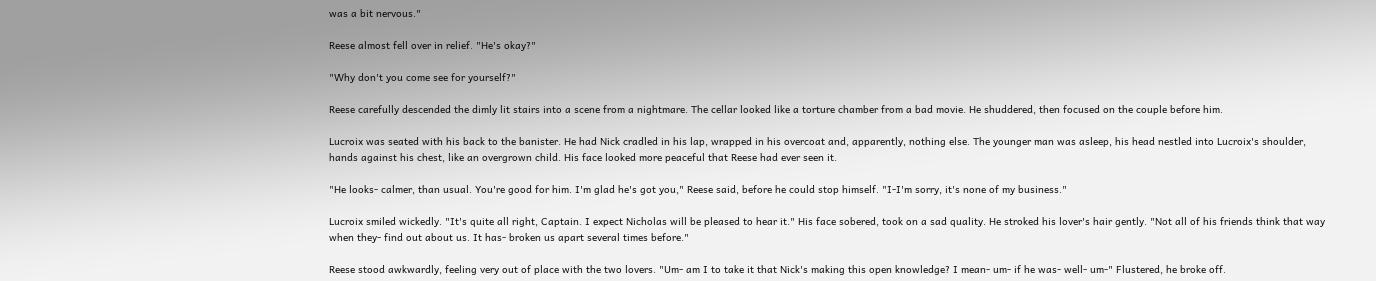was a bit nervous."

Reese almost fell over in relief. "He's okay?"

"Why don't you come see for yourself?"

Reese carefully descended the dimly lit stairs into a scene from a nightmare. The cellar looked like a torture chamber from a bad movie. He shuddered, then focused on the couple before him.

Lucroix was seated with his back to the banister. He had Nick cradled in his lap, wrapped in his overcoat and, apparently, nothing else. The younger man was asleep, his head nestled into Lucroix's shoulder, hands against his chest, like an overgrown child. His face looked more peaceful that Reese had ever seen it.

"He looks- calmer, than usual. You're good for him. I'm glad he's got you," Reese said, before he could stop himself. "I-I'm sorry, it's none of my business."

Lucroix smiled wickedly. "It's quite all right, Captain. I expect Nicholas will be pleased to hear it." His face sobered, took on a sad quality. He stroked his lover's hair gently. "Not all of his friends think that way when they- find out about us. It has- broken us apart several times before."

Reese stood awkwardly, feeling very out of place with the two lovers. "Um- am I to take it that Nick's making this open knowledge? I mean- um- if he was- well- um-" Flustered, he broke off.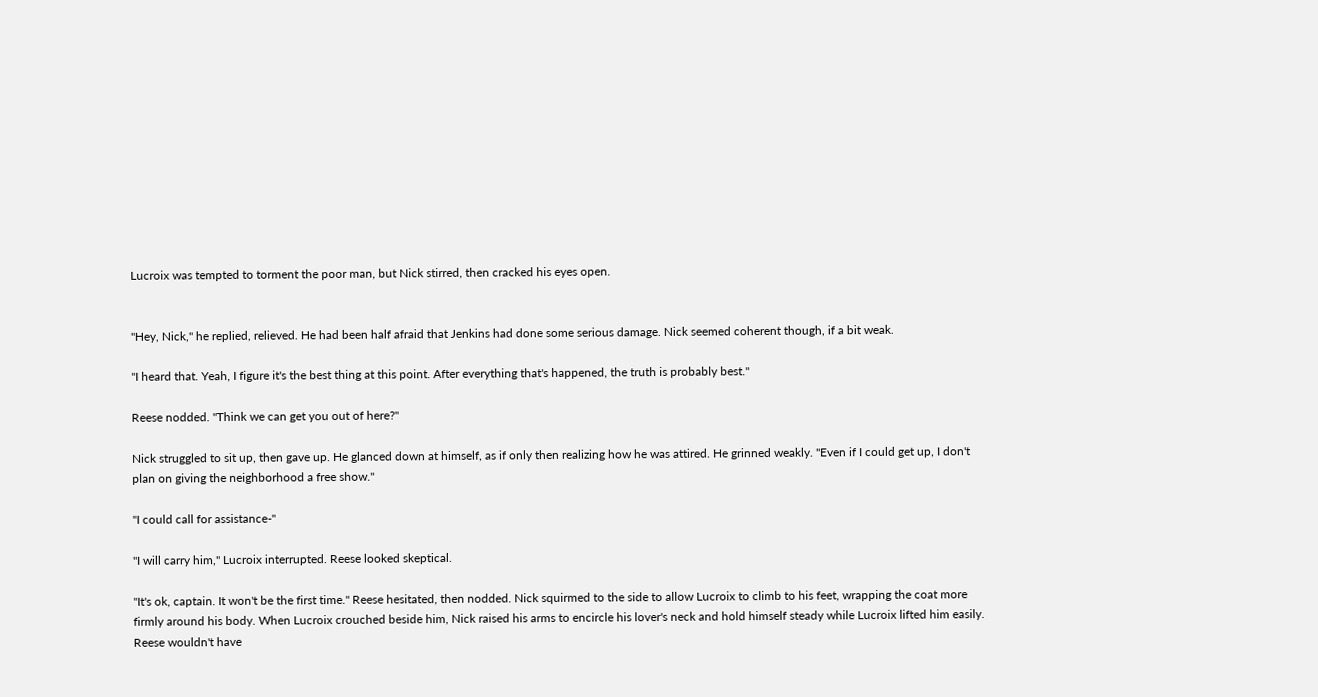Lucroix was tempted to torment the poor man, but Nick stirred, then cracked his eyes open.


"Hey, Nick," he replied, relieved. He had been half afraid that Jenkins had done some serious damage. Nick seemed coherent though, if a bit weak.

"I heard that. Yeah, I figure it's the best thing at this point. After everything that's happened, the truth is probably best."

Reese nodded. "Think we can get you out of here?"

Nick struggled to sit up, then gave up. He glanced down at himself, as if only then realizing how he was attired. He grinned weakly. "Even if I could get up, I don't plan on giving the neighborhood a free show."

"I could call for assistance-"

"I will carry him," Lucroix interrupted. Reese looked skeptical.

"It's ok, captain. It won't be the first time." Reese hesitated, then nodded. Nick squirmed to the side to allow Lucroix to climb to his feet, wrapping the coat more firmly around his body. When Lucroix crouched beside him, Nick raised his arms to encircle his lover's neck and hold himself steady while Lucroix lifted him easily. Reese wouldn't have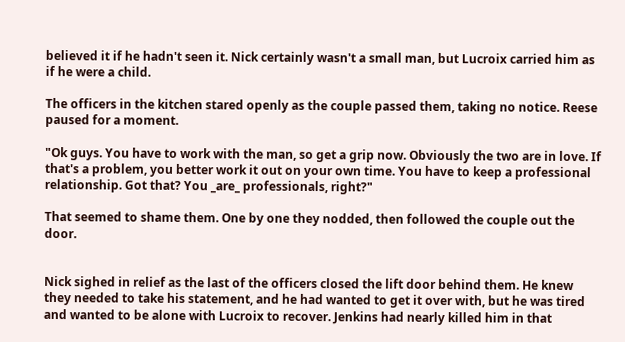believed it if he hadn't seen it. Nick certainly wasn't a small man, but Lucroix carried him as if he were a child.

The officers in the kitchen stared openly as the couple passed them, taking no notice. Reese paused for a moment.

"Ok guys. You have to work with the man, so get a grip now. Obviously the two are in love. If that's a problem, you better work it out on your own time. You have to keep a professional relationship. Got that? You _are_ professionals, right?"

That seemed to shame them. One by one they nodded, then followed the couple out the door.


Nick sighed in relief as the last of the officers closed the lift door behind them. He knew they needed to take his statement, and he had wanted to get it over with, but he was tired and wanted to be alone with Lucroix to recover. Jenkins had nearly killed him in that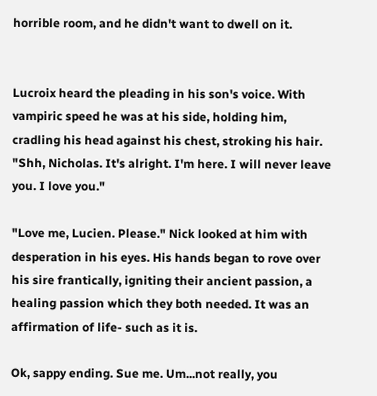horrible room, and he didn't want to dwell on it.


Lucroix heard the pleading in his son's voice. With vampiric speed he was at his side, holding him, cradling his head against his chest, stroking his hair. "Shh, Nicholas. It's alright. I'm here. I will never leave you. I love you."

"Love me, Lucien. Please." Nick looked at him with desperation in his eyes. His hands began to rove over his sire frantically, igniting their ancient passion, a healing passion which they both needed. It was an affirmation of life- such as it is.

Ok, sappy ending. Sue me. Um...not really, you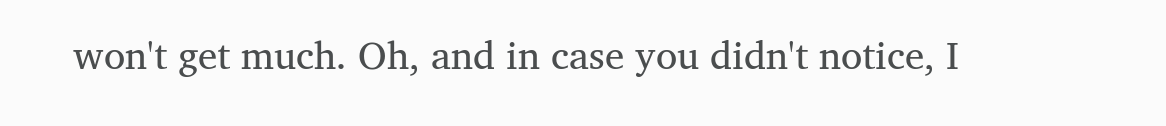won't get much. Oh, and in case you didn't notice, I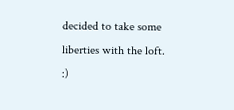decided to take some liberties with the loft. :)